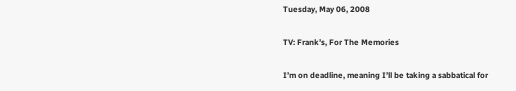Tuesday, May 06, 2008

TV: Frank’s, For The Memories

I’m on deadline, meaning I’ll be taking a sabbatical for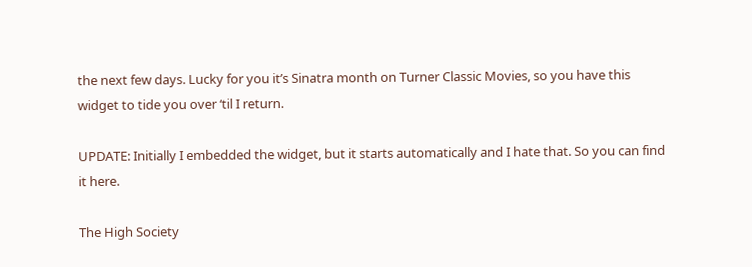the next few days. Lucky for you it’s Sinatra month on Turner Classic Movies, so you have this widget to tide you over ‘til I return.

UPDATE: Initially I embedded the widget, but it starts automatically and I hate that. So you can find it here.

The High Society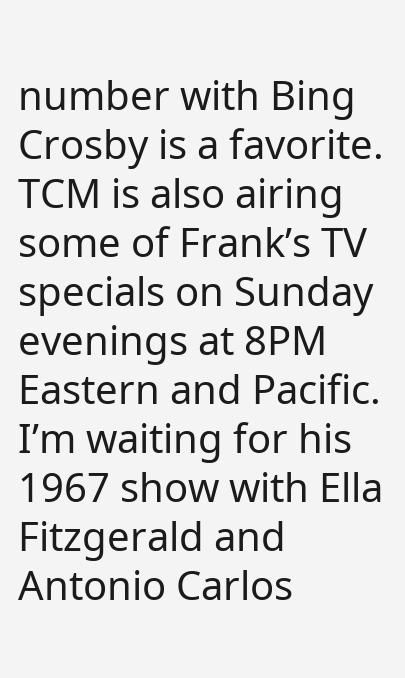number with Bing Crosby is a favorite. TCM is also airing some of Frank’s TV specials on Sunday evenings at 8PM Eastern and Pacific. I’m waiting for his 1967 show with Ella Fitzgerald and Antonio Carlos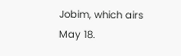Jobim, which airs May 18.